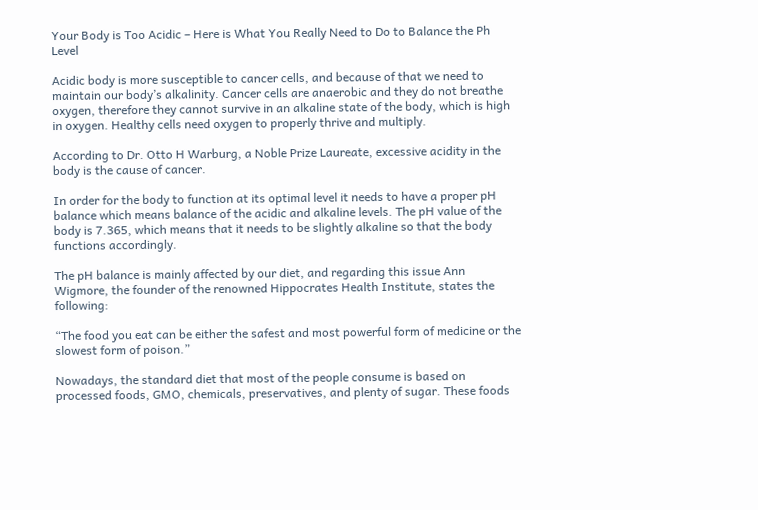Your Body is Too Acidic – Here is What You Really Need to Do to Balance the Ph Level

Acidic body is more susceptible to cancer cells, and because of that we need to maintain our body’s alkalinity. Cancer cells are anaerobic and they do not breathe oxygen, therefore they cannot survive in an alkaline state of the body, which is high in oxygen. Healthy cells need oxygen to properly thrive and multiply.

According to Dr. Otto H Warburg, a Noble Prize Laureate, excessive acidity in the body is the cause of cancer.

In order for the body to function at its optimal level it needs to have a proper pH balance which means balance of the acidic and alkaline levels. The pH value of the body is 7.365, which means that it needs to be slightly alkaline so that the body functions accordingly.

The pH balance is mainly affected by our diet, and regarding this issue Ann Wigmore, the founder of the renowned Hippocrates Health Institute, states the following:

“The food you eat can be either the safest and most powerful form of medicine or the slowest form of poison.”

Nowadays, the standard diet that most of the people consume is based on processed foods, GMO, chemicals, preservatives, and plenty of sugar. These foods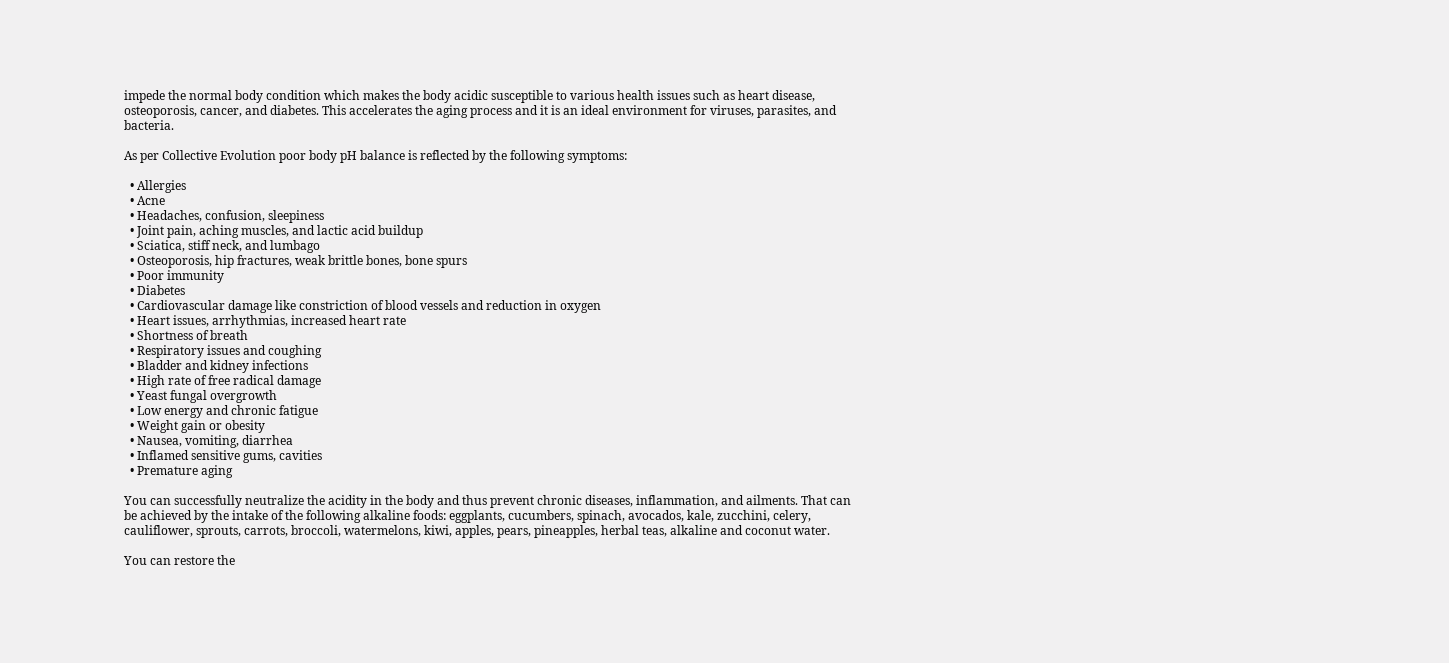impede the normal body condition which makes the body acidic susceptible to various health issues such as heart disease, osteoporosis, cancer, and diabetes. This accelerates the aging process and it is an ideal environment for viruses, parasites, and bacteria.

As per Collective Evolution poor body pH balance is reflected by the following symptoms:

  • Allergies
  • Acne
  • Headaches, confusion, sleepiness
  • Joint pain, aching muscles, and lactic acid buildup
  • Sciatica, stiff neck, and lumbago
  • Osteoporosis, hip fractures, weak brittle bones, bone spurs
  • Poor immunity
  • Diabetes
  • Cardiovascular damage like constriction of blood vessels and reduction in oxygen
  • Heart issues, arrhythmias, increased heart rate
  • Shortness of breath
  • Respiratory issues and coughing
  • Bladder and kidney infections
  • High rate of free radical damage
  • Yeast fungal overgrowth
  • Low energy and chronic fatigue
  • Weight gain or obesity
  • Nausea, vomiting, diarrhea
  • Inflamed sensitive gums, cavities
  • Premature aging

You can successfully neutralize the acidity in the body and thus prevent chronic diseases, inflammation, and ailments. That can be achieved by the intake of the following alkaline foods: eggplants, cucumbers, spinach, avocados, kale, zucchini, celery, cauliflower, sprouts, carrots, broccoli, watermelons, kiwi, apples, pears, pineapples, herbal teas, alkaline and coconut water.

You can restore the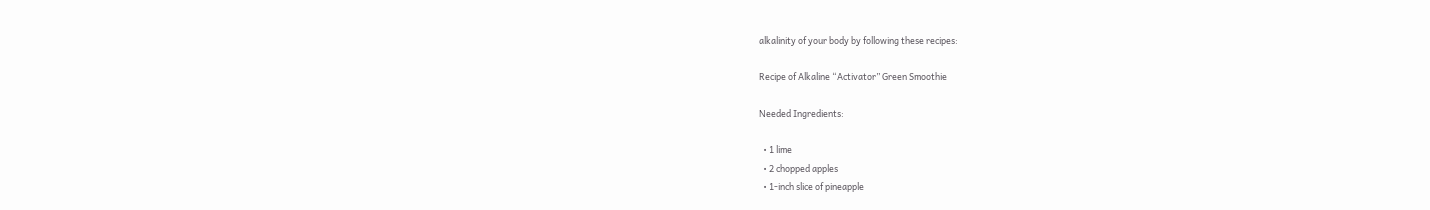alkalinity of your body by following these recipes:

Recipe of Alkaline “Activator” Green Smoothie

Needed Ingredients:

  • 1 lime
  • 2 chopped apples
  • 1-inch slice of pineapple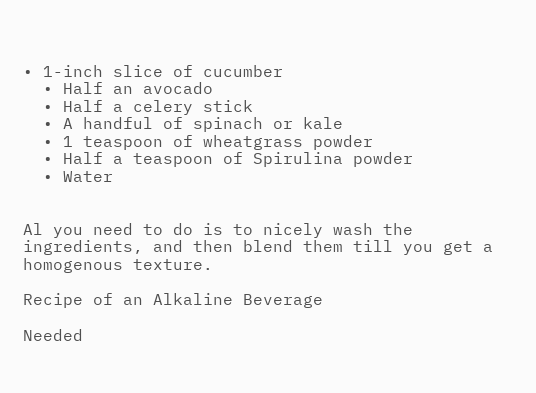• 1-inch slice of cucumber
  • Half an avocado
  • Half a celery stick
  • A handful of spinach or kale
  • 1 teaspoon of wheatgrass powder
  • Half a teaspoon of Spirulina powder
  • Water


Al you need to do is to nicely wash the ingredients, and then blend them till you get a homogenous texture.

Recipe of an Alkaline Beverage

Needed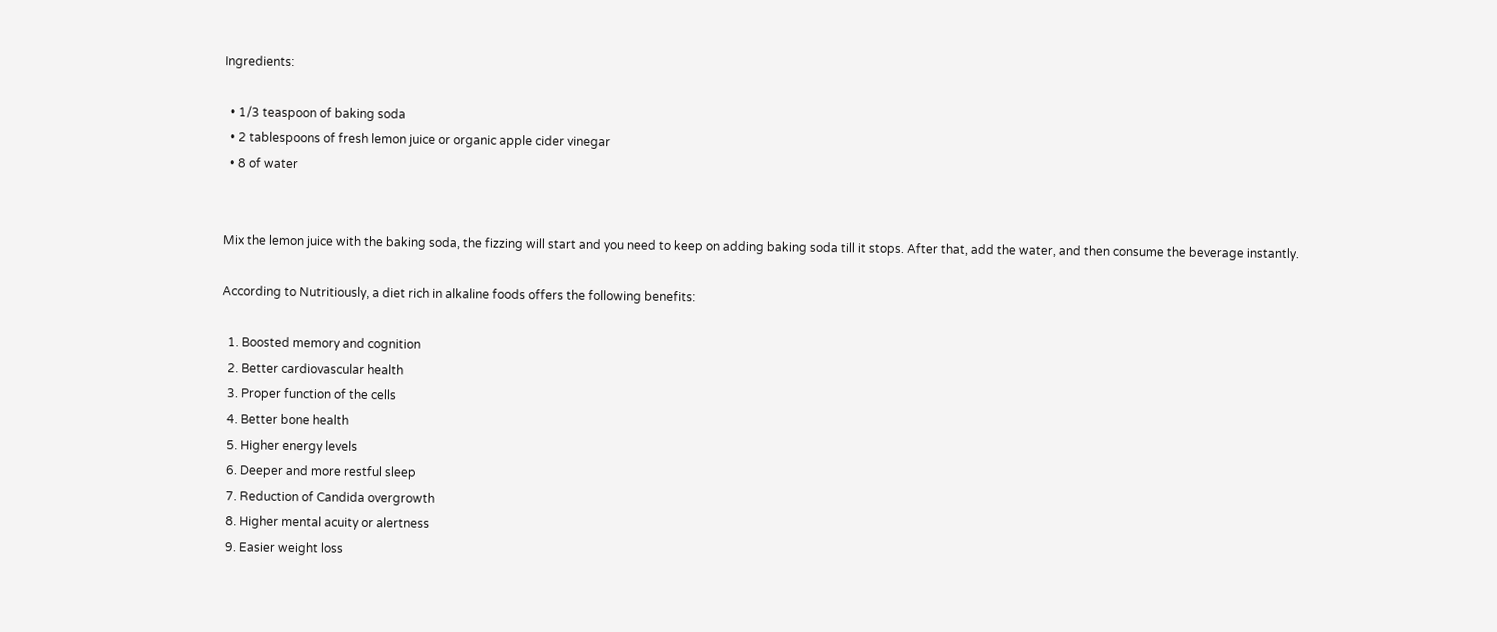Ingredients:

  • 1/3 teaspoon of baking soda
  • 2 tablespoons of fresh lemon juice or organic apple cider vinegar
  • 8 of water


Mix the lemon juice with the baking soda, the fizzing will start and you need to keep on adding baking soda till it stops. After that, add the water, and then consume the beverage instantly.

According to Nutritiously, a diet rich in alkaline foods offers the following benefits:

  1. Boosted memory and cognition
  2. Better cardiovascular health
  3. Proper function of the cells
  4. Better bone health
  5. Higher energy levels
  6. Deeper and more restful sleep
  7. Reduction of Candida overgrowth
  8. Higher mental acuity or alertness
  9. Easier weight loss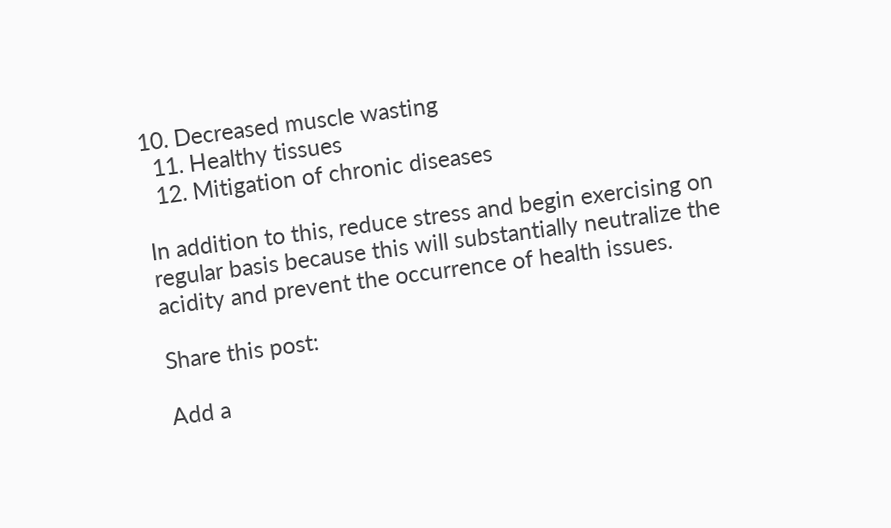10. Decreased muscle wasting
  11. Healthy tissues
  12. Mitigation of chronic diseases

In addition to this, reduce stress and begin exercising on regular basis because this will substantially neutralize the acidity and prevent the occurrence of health issues.

Share this post:

Add a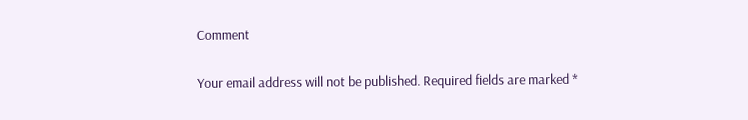Comment

Your email address will not be published. Required fields are marked *